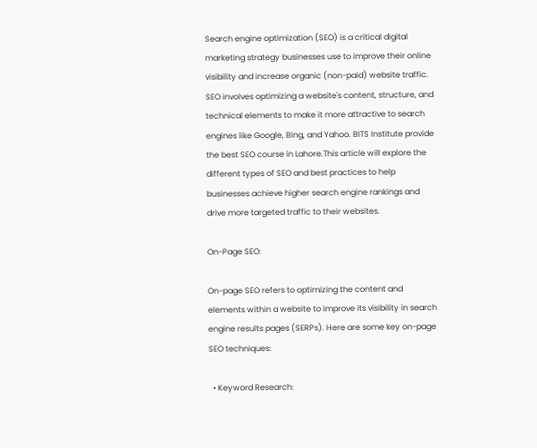Search engine optimization (SEO) is a critical digital marketing strategy businesses use to improve their online visibility and increase organic (non-paid) website traffic. SEO involves optimizing a website's content, structure, and technical elements to make it more attractive to search engines like Google, Bing, and Yahoo. BITS Institute provide the best SEO course in Lahore.This article will explore the different types of SEO and best practices to help businesses achieve higher search engine rankings and drive more targeted traffic to their websites.

On-Page SEO:

On-page SEO refers to optimizing the content and elements within a website to improve its visibility in search engine results pages (SERPs). Here are some key on-page SEO techniques:

  • Keyword Research: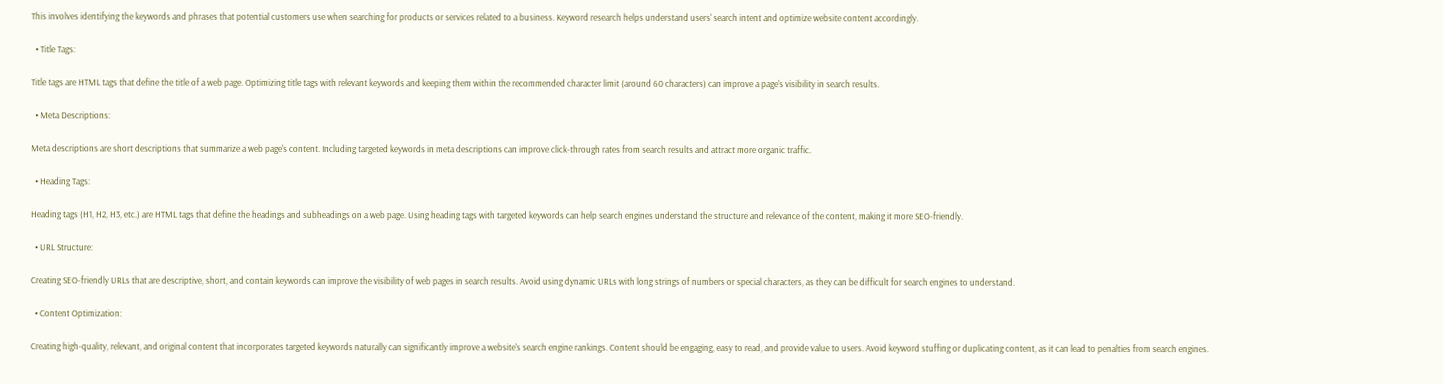This involves identifying the keywords and phrases that potential customers use when searching for products or services related to a business. Keyword research helps understand users' search intent and optimize website content accordingly.

  • Title Tags:

Title tags are HTML tags that define the title of a web page. Optimizing title tags with relevant keywords and keeping them within the recommended character limit (around 60 characters) can improve a page's visibility in search results.

  • Meta Descriptions:

Meta descriptions are short descriptions that summarize a web page's content. Including targeted keywords in meta descriptions can improve click-through rates from search results and attract more organic traffic.

  • Heading Tags:

Heading tags (H1, H2, H3, etc.) are HTML tags that define the headings and subheadings on a web page. Using heading tags with targeted keywords can help search engines understand the structure and relevance of the content, making it more SEO-friendly.

  • URL Structure:

Creating SEO-friendly URLs that are descriptive, short, and contain keywords can improve the visibility of web pages in search results. Avoid using dynamic URLs with long strings of numbers or special characters, as they can be difficult for search engines to understand.

  • Content Optimization:

Creating high-quality, relevant, and original content that incorporates targeted keywords naturally can significantly improve a website's search engine rankings. Content should be engaging, easy to read, and provide value to users. Avoid keyword stuffing or duplicating content, as it can lead to penalties from search engines.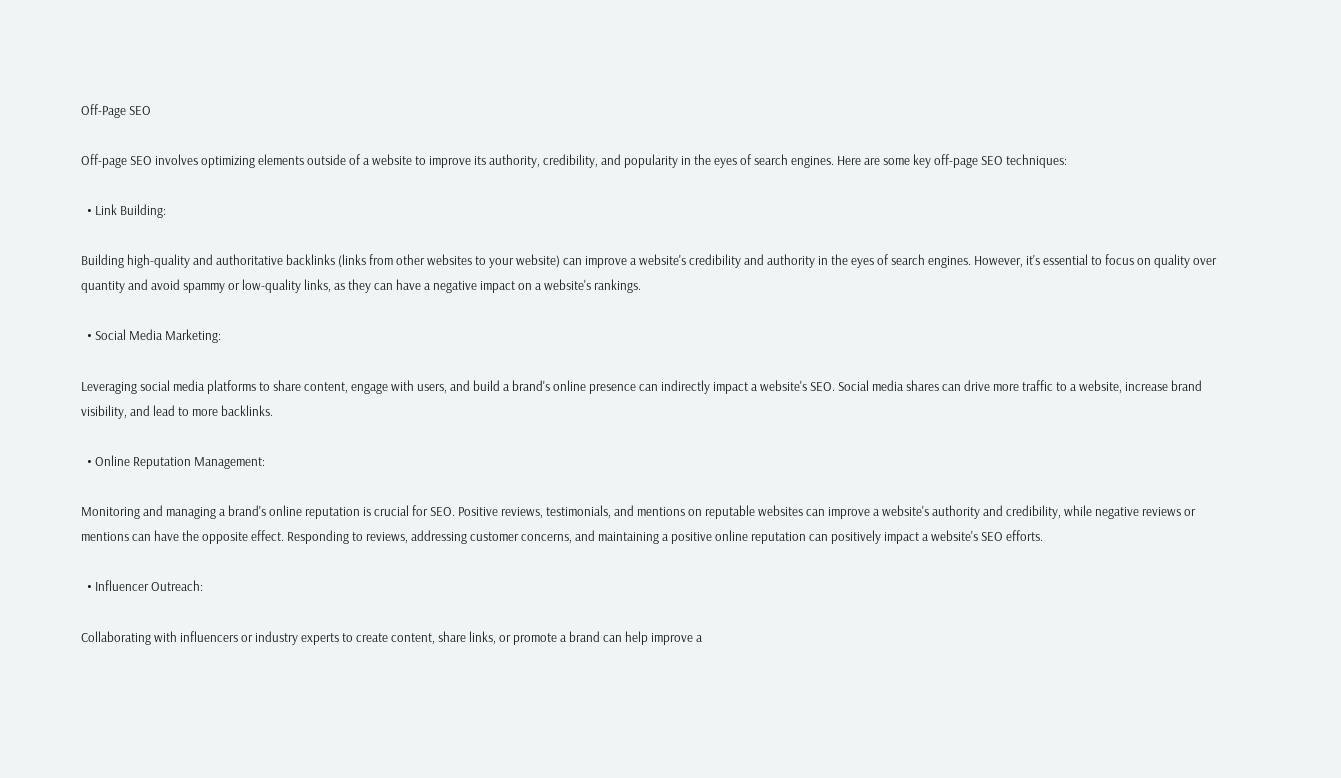Off-Page SEO

Off-page SEO involves optimizing elements outside of a website to improve its authority, credibility, and popularity in the eyes of search engines. Here are some key off-page SEO techniques:

  • Link Building:

Building high-quality and authoritative backlinks (links from other websites to your website) can improve a website's credibility and authority in the eyes of search engines. However, it's essential to focus on quality over quantity and avoid spammy or low-quality links, as they can have a negative impact on a website's rankings.

  • Social Media Marketing:

Leveraging social media platforms to share content, engage with users, and build a brand's online presence can indirectly impact a website's SEO. Social media shares can drive more traffic to a website, increase brand visibility, and lead to more backlinks.

  • Online Reputation Management:

Monitoring and managing a brand's online reputation is crucial for SEO. Positive reviews, testimonials, and mentions on reputable websites can improve a website's authority and credibility, while negative reviews or mentions can have the opposite effect. Responding to reviews, addressing customer concerns, and maintaining a positive online reputation can positively impact a website's SEO efforts.

  • Influencer Outreach:

Collaborating with influencers or industry experts to create content, share links, or promote a brand can help improve a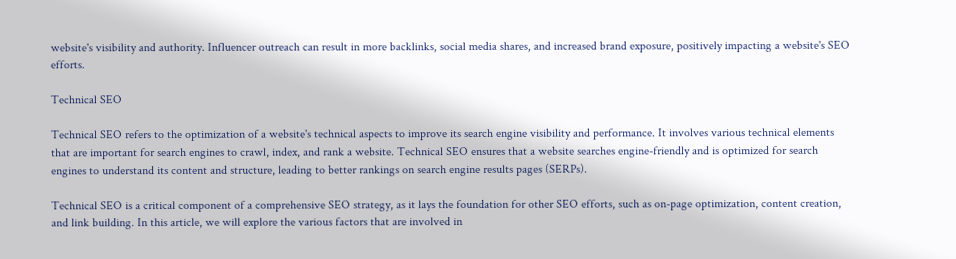website's visibility and authority. Influencer outreach can result in more backlinks, social media shares, and increased brand exposure, positively impacting a website's SEO efforts.

Technical SEO

Technical SEO refers to the optimization of a website's technical aspects to improve its search engine visibility and performance. It involves various technical elements that are important for search engines to crawl, index, and rank a website. Technical SEO ensures that a website searches engine-friendly and is optimized for search engines to understand its content and structure, leading to better rankings on search engine results pages (SERPs).

Technical SEO is a critical component of a comprehensive SEO strategy, as it lays the foundation for other SEO efforts, such as on-page optimization, content creation, and link building. In this article, we will explore the various factors that are involved in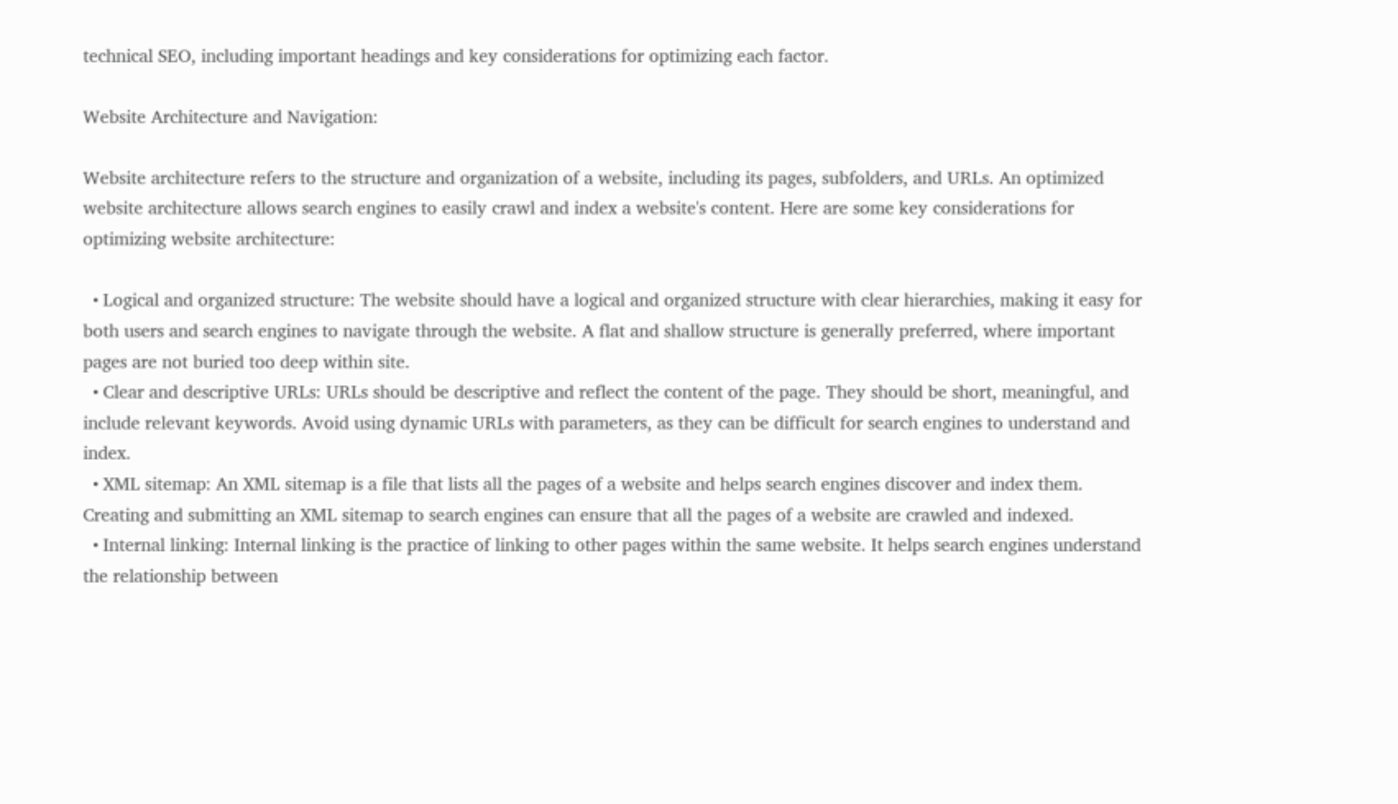technical SEO, including important headings and key considerations for optimizing each factor.

Website Architecture and Navigation:

Website architecture refers to the structure and organization of a website, including its pages, subfolders, and URLs. An optimized website architecture allows search engines to easily crawl and index a website's content. Here are some key considerations for optimizing website architecture:

  • Logical and organized structure: The website should have a logical and organized structure with clear hierarchies, making it easy for both users and search engines to navigate through the website. A flat and shallow structure is generally preferred, where important pages are not buried too deep within site.
  • Clear and descriptive URLs: URLs should be descriptive and reflect the content of the page. They should be short, meaningful, and include relevant keywords. Avoid using dynamic URLs with parameters, as they can be difficult for search engines to understand and index.
  • XML sitemap: An XML sitemap is a file that lists all the pages of a website and helps search engines discover and index them. Creating and submitting an XML sitemap to search engines can ensure that all the pages of a website are crawled and indexed.
  • Internal linking: Internal linking is the practice of linking to other pages within the same website. It helps search engines understand the relationship between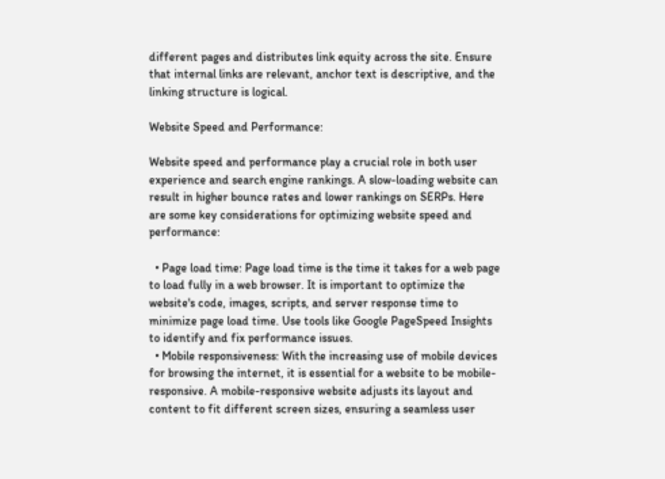different pages and distributes link equity across the site. Ensure that internal links are relevant, anchor text is descriptive, and the linking structure is logical.

Website Speed and Performance:

Website speed and performance play a crucial role in both user experience and search engine rankings. A slow-loading website can result in higher bounce rates and lower rankings on SERPs. Here are some key considerations for optimizing website speed and performance:

  • Page load time: Page load time is the time it takes for a web page to load fully in a web browser. It is important to optimize the website's code, images, scripts, and server response time to minimize page load time. Use tools like Google PageSpeed Insights to identify and fix performance issues.
  • Mobile responsiveness: With the increasing use of mobile devices for browsing the internet, it is essential for a website to be mobile-responsive. A mobile-responsive website adjusts its layout and content to fit different screen sizes, ensuring a seamless user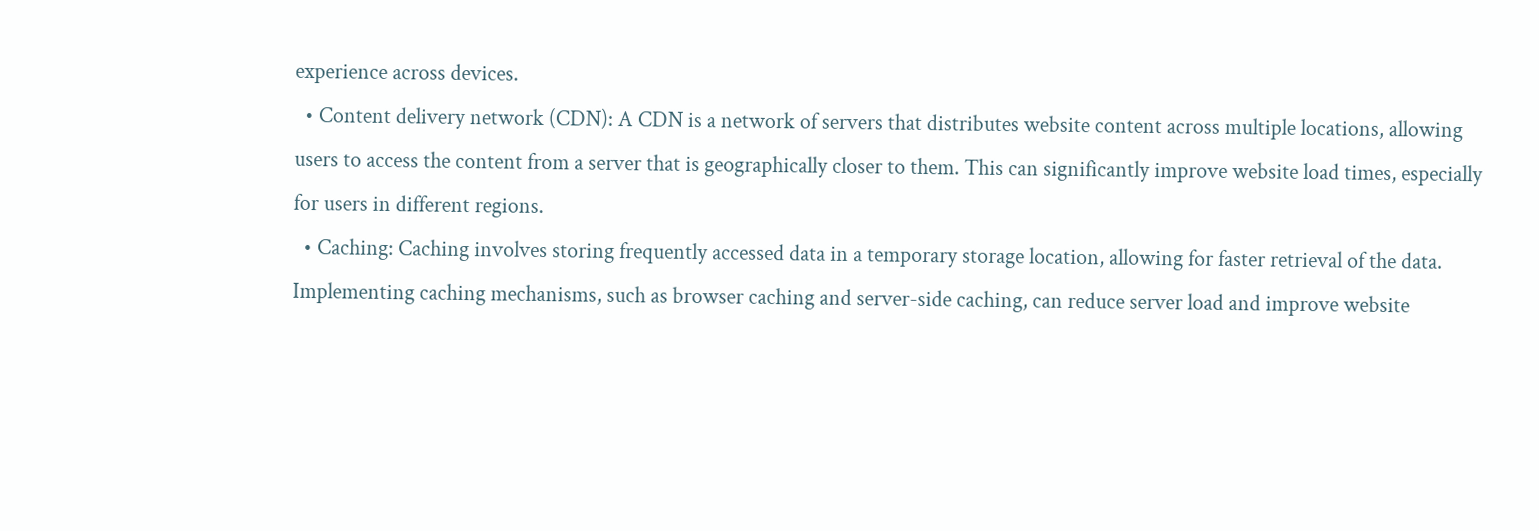experience across devices.
  • Content delivery network (CDN): A CDN is a network of servers that distributes website content across multiple locations, allowing users to access the content from a server that is geographically closer to them. This can significantly improve website load times, especially for users in different regions.
  • Caching: Caching involves storing frequently accessed data in a temporary storage location, allowing for faster retrieval of the data. Implementing caching mechanisms, such as browser caching and server-side caching, can reduce server load and improve website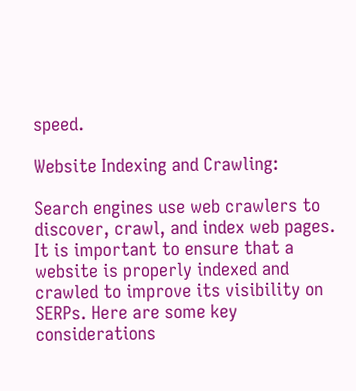speed.

Website Indexing and Crawling:

Search engines use web crawlers to discover, crawl, and index web pages. It is important to ensure that a website is properly indexed and crawled to improve its visibility on SERPs. Here are some key considerations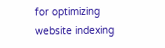for optimizing website indexing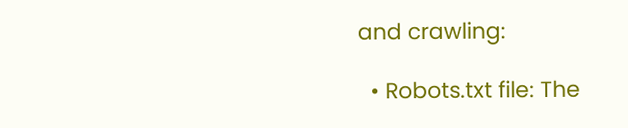and crawling:

  • Robots.txt file: The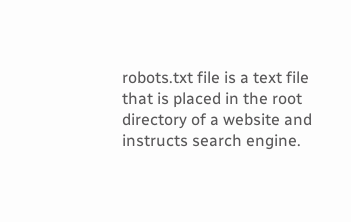robots.txt file is a text file that is placed in the root directory of a website and instructs search engine.